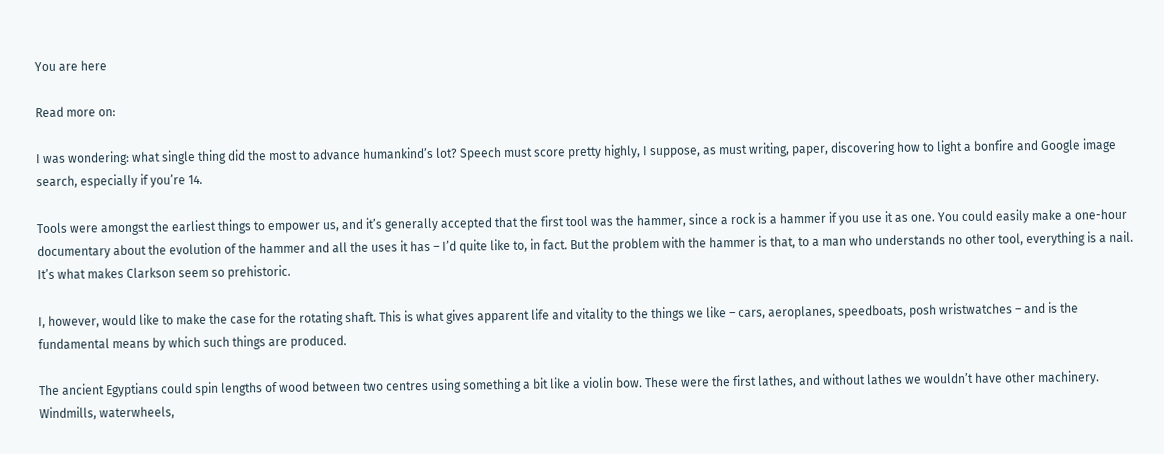You are here

Read more on:

I was wondering: what single thing did the most to advance humankind’s lot? Speech must score pretty highly, I suppose, as must writing, paper, discovering how to light a bonfire and Google image search, especially if you’re 14.

Tools were amongst the earliest things to empower us, and it’s generally accepted that the first tool was the hammer, since a rock is a hammer if you use it as one. You could easily make a one-hour documentary about the evolution of the hammer and all the uses it has – I’d quite like to, in fact. But the problem with the hammer is that, to a man who understands no other tool, everything is a nail. It’s what makes Clarkson seem so prehistoric.

I, however, would like to make the case for the rotating shaft. This is what gives apparent life and vitality to the things we like – cars, aeroplanes, speedboats, posh wristwatches – and is the fundamental means by which such things are produced.

The ancient Egyptians could spin lengths of wood between two centres using something a bit like a violin bow. These were the first lathes, and without lathes we wouldn’t have other machinery. Windmills, waterwheels,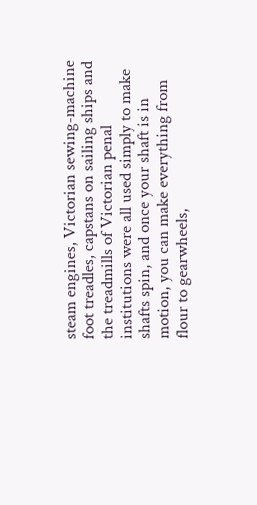steam engines, Victorian sewing-machine foot treadles, capstans on sailing ships and the treadmills of Victorian penal institutions were all used simply to make shafts spin, and once your shaft is in motion, you can make everything from flour to gearwheels,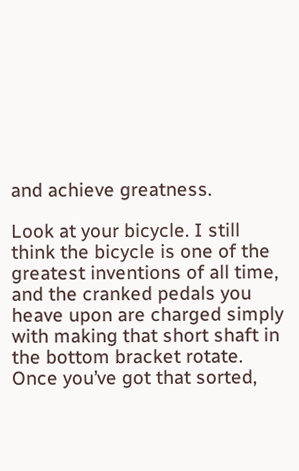and achieve greatness.

Look at your bicycle. I still think the bicycle is one of the greatest inventions of all time, and the cranked pedals you heave upon are charged simply with making that short shaft in the bottom bracket rotate. Once you’ve got that sorted,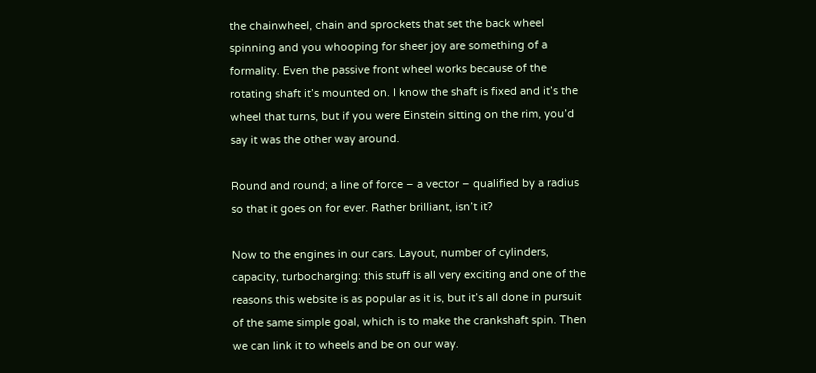the chainwheel, chain and sprockets that set the back wheel spinning and you whooping for sheer joy are something of a formality. Even the passive front wheel works because of the rotating shaft it’s mounted on. I know the shaft is fixed and it’s the wheel that turns, but if you were Einstein sitting on the rim, you’d say it was the other way around.

Round and round; a line of force – a vector – qualified by a radius so that it goes on for ever. Rather brilliant, isn’t it?

Now to the engines in our cars. Layout, number of cylinders, capacity, turbocharging: this stuff is all very exciting and one of the reasons this website is as popular as it is, but it’s all done in pursuit of the same simple goal, which is to make the crankshaft spin. Then we can link it to wheels and be on our way.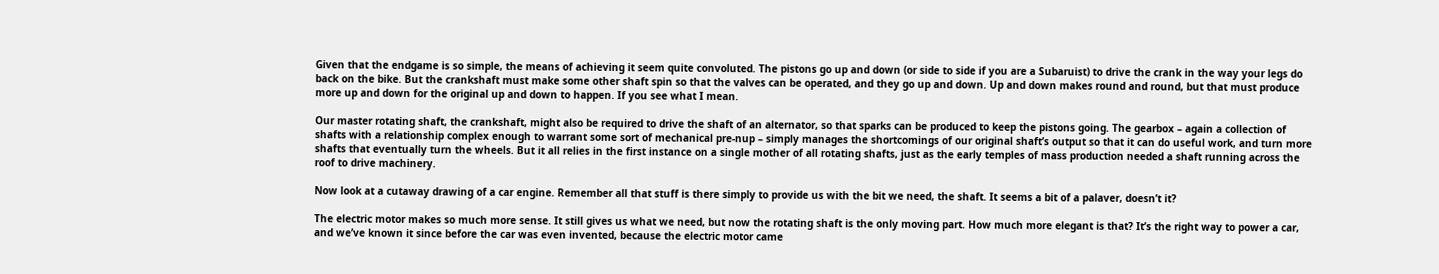Given that the endgame is so simple, the means of achieving it seem quite convoluted. The pistons go up and down (or side to side if you are a Subaruist) to drive the crank in the way your legs do back on the bike. But the crankshaft must make some other shaft spin so that the valves can be operated, and they go up and down. Up and down makes round and round, but that must produce more up and down for the original up and down to happen. If you see what I mean.

Our master rotating shaft, the crankshaft, might also be required to drive the shaft of an alternator, so that sparks can be produced to keep the pistons going. The gearbox – again a collection of shafts with a relationship complex enough to warrant some sort of mechanical pre-nup – simply manages the shortcomings of our original shaft’s output so that it can do useful work, and turn more shafts that eventually turn the wheels. But it all relies in the first instance on a single mother of all rotating shafts, just as the early temples of mass production needed a shaft running across the roof to drive machinery.

Now look at a cutaway drawing of a car engine. Remember all that stuff is there simply to provide us with the bit we need, the shaft. It seems a bit of a palaver, doesn’t it?

The electric motor makes so much more sense. It still gives us what we need, but now the rotating shaft is the only moving part. How much more elegant is that? It’s the right way to power a car, and we’ve known it since before the car was even invented, because the electric motor came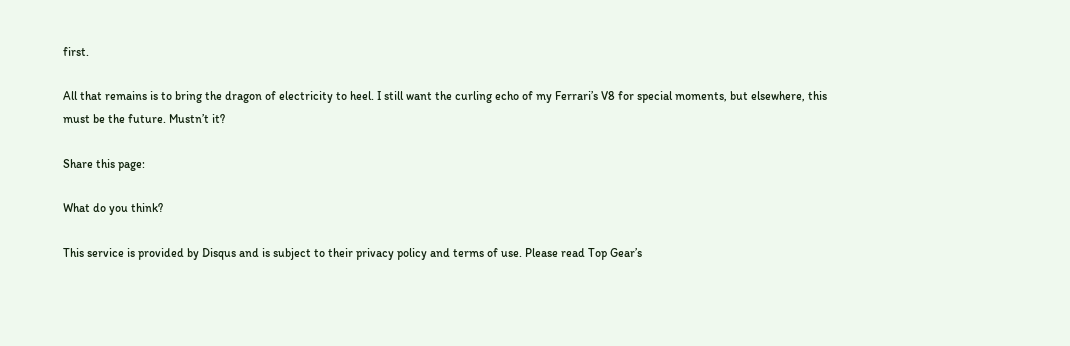first.

All that remains is to bring the dragon of electricity to heel. I still want the curling echo of my Ferrari’s V8 for special moments, but elsewhere, this must be the future. Mustn’t it?

Share this page:

What do you think?

This service is provided by Disqus and is subject to their privacy policy and terms of use. Please read Top Gear’s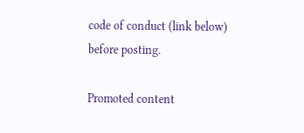code of conduct (link below) before posting.

Promoted content